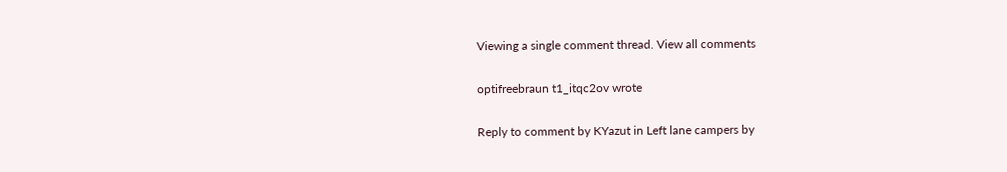Viewing a single comment thread. View all comments

optifreebraun t1_itqc2ov wrote

Reply to comment by KYazut in Left lane campers by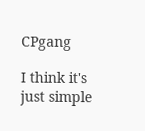CPgang

I think it's just simple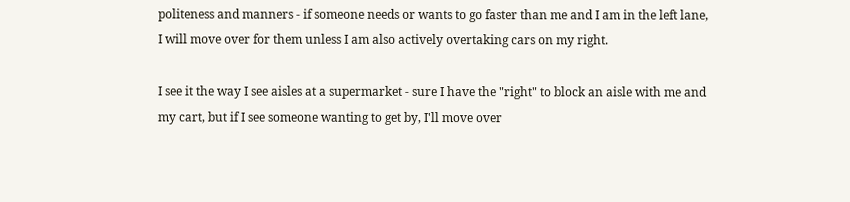politeness and manners - if someone needs or wants to go faster than me and I am in the left lane, I will move over for them unless I am also actively overtaking cars on my right.

I see it the way I see aisles at a supermarket - sure I have the "right" to block an aisle with me and my cart, but if I see someone wanting to get by, I'll move over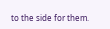to the side for them.